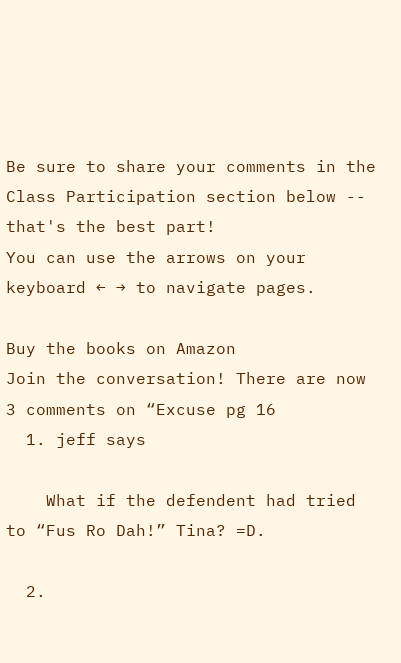Be sure to share your comments in the Class Participation section below -- that's the best part!
You can use the arrows on your keyboard ← → to navigate pages.

Buy the books on Amazon
Join the conversation! There are now 3 comments on “Excuse pg 16
  1. jeff says

    What if the defendent had tried to “Fus Ro Dah!” Tina? =D.

  2.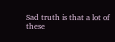Sad truth is that a lot of these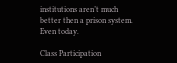institutions aren’t much better then a prison system. Even today.

Class Participation